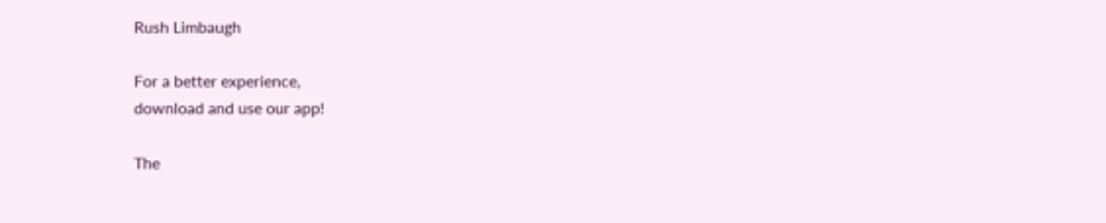Rush Limbaugh

For a better experience,
download and use our app!

The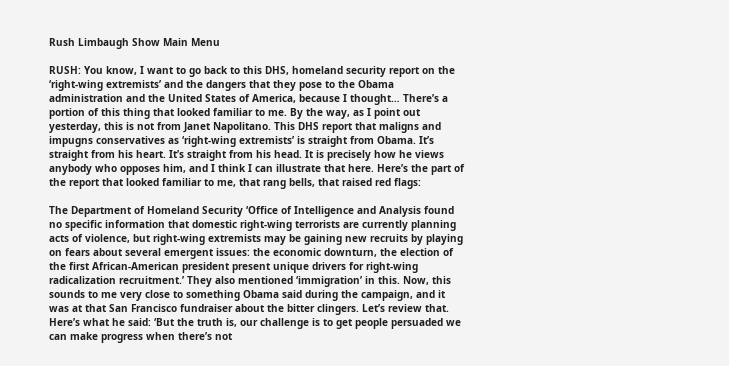Rush Limbaugh Show Main Menu

RUSH: You know, I want to go back to this DHS, homeland security report on the ‘right-wing extremists’ and the dangers that they pose to the Obama administration and the United States of America, because I thought… There’s a portion of this thing that looked familiar to me. By the way, as I point out yesterday, this is not from Janet Napolitano. This DHS report that maligns and impugns conservatives as ‘right-wing extremists’ is straight from Obama. It’s straight from his heart. It’s straight from his head. It is precisely how he views anybody who opposes him, and I think I can illustrate that here. Here’s the part of the report that looked familiar to me, that rang bells, that raised red flags:

The Department of Homeland Security ‘Office of Intelligence and Analysis found no specific information that domestic right-wing terrorists are currently planning acts of violence, but right-wing extremists may be gaining new recruits by playing on fears about several emergent issues: the economic downturn, the election of the first African-American president present unique drivers for right-wing radicalization recruitment.’ They also mentioned ‘immigration’ in this. Now, this sounds to me very close to something Obama said during the campaign, and it was at that San Francisco fundraiser about the bitter clingers. Let’s review that. Here’s what he said: ‘But the truth is, our challenge is to get people persuaded we can make progress when there’s not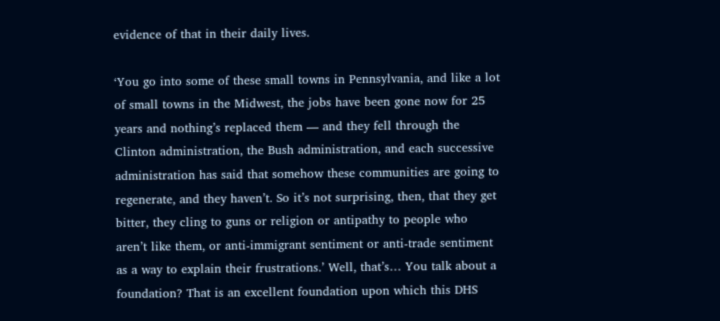evidence of that in their daily lives.

‘You go into some of these small towns in Pennsylvania, and like a lot of small towns in the Midwest, the jobs have been gone now for 25 years and nothing’s replaced them — and they fell through the Clinton administration, the Bush administration, and each successive administration has said that somehow these communities are going to regenerate, and they haven’t. So it’s not surprising, then, that they get bitter, they cling to guns or religion or antipathy to people who aren’t like them, or anti-immigrant sentiment or anti-trade sentiment as a way to explain their frustrations.’ Well, that’s… You talk about a foundation? That is an excellent foundation upon which this DHS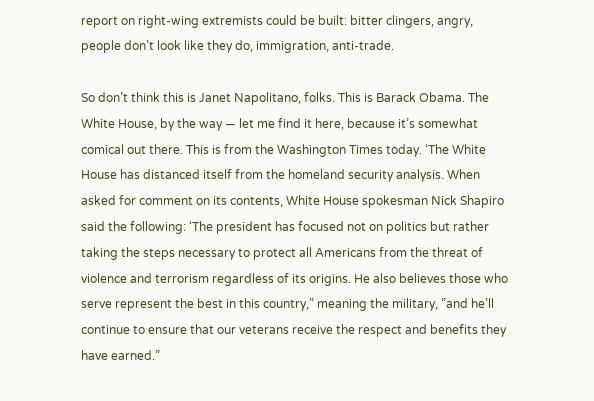report on right-wing extremists could be built: bitter clingers, angry, people don’t look like they do, immigration, anti-trade.

So don’t think this is Janet Napolitano, folks. This is Barack Obama. The White House, by the way — let me find it here, because it’s somewhat comical out there. This is from the Washington Times today. ‘The White House has distanced itself from the homeland security analysis. When asked for comment on its contents, White House spokesman Nick Shapiro said the following: ‘The president has focused not on politics but rather taking the steps necessary to protect all Americans from the threat of violence and terrorism regardless of its origins. He also believes those who serve represent the best in this country,” meaning the military, ”and he’ll continue to ensure that our veterans receive the respect and benefits they have earned.”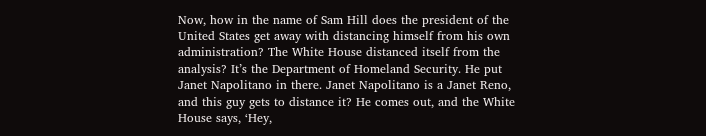Now, how in the name of Sam Hill does the president of the United States get away with distancing himself from his own administration? The White House distanced itself from the analysis? It’s the Department of Homeland Security. He put Janet Napolitano in there. Janet Napolitano is a Janet Reno, and this guy gets to distance it? He comes out, and the White House says, ‘Hey,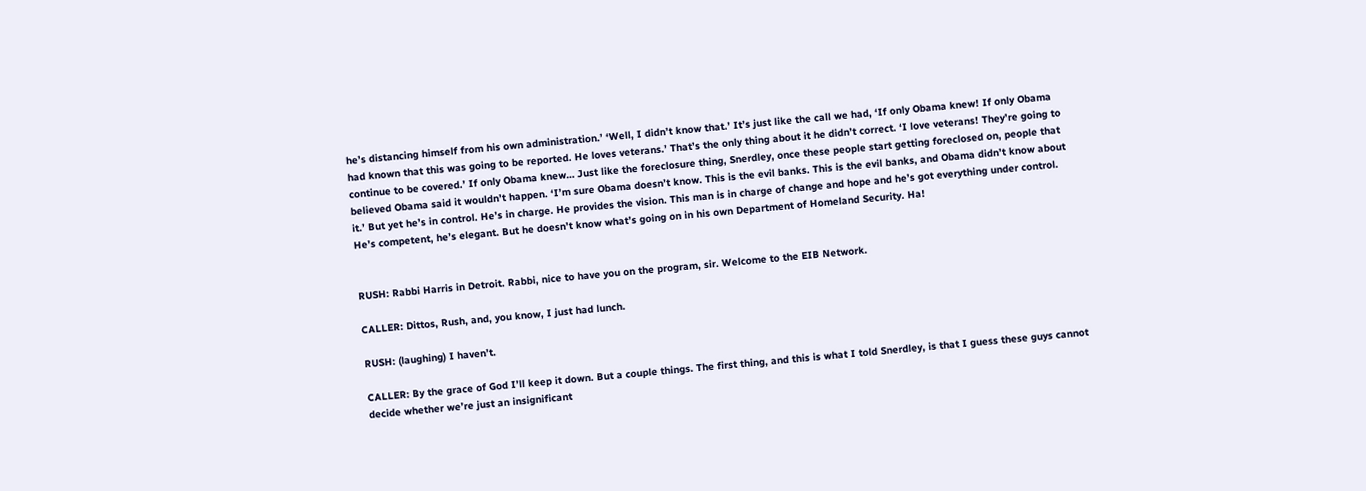he’s distancing himself from his own administration.’ ‘Well, I didn’t know that.’ It’s just like the call we had, ‘If only Obama knew! If only Obama had known that this was going to be reported. He loves veterans.’ That’s the only thing about it he didn’t correct. ‘I love veterans! They’re going to continue to be covered.’ If only Obama knew… Just like the foreclosure thing, Snerdley, once these people start getting foreclosed on, people that believed Obama said it wouldn’t happen. ‘I’m sure Obama doesn’t know. This is the evil banks. This is the evil banks, and Obama didn’t know about it.’ But yet he’s in control. He’s in charge. He provides the vision. This man is in charge of change and hope and he’s got everything under control. He’s competent, he’s elegant. But he doesn’t know what’s going on in his own Department of Homeland Security. Ha!


RUSH: Rabbi Harris in Detroit. Rabbi, nice to have you on the program, sir. Welcome to the EIB Network.

CALLER: Dittos, Rush, and, you know, I just had lunch.

RUSH: (laughing) I haven’t.

CALLER: By the grace of God I’ll keep it down. But a couple things. The first thing, and this is what I told Snerdley, is that I guess these guys cannot decide whether we’re just an insignificant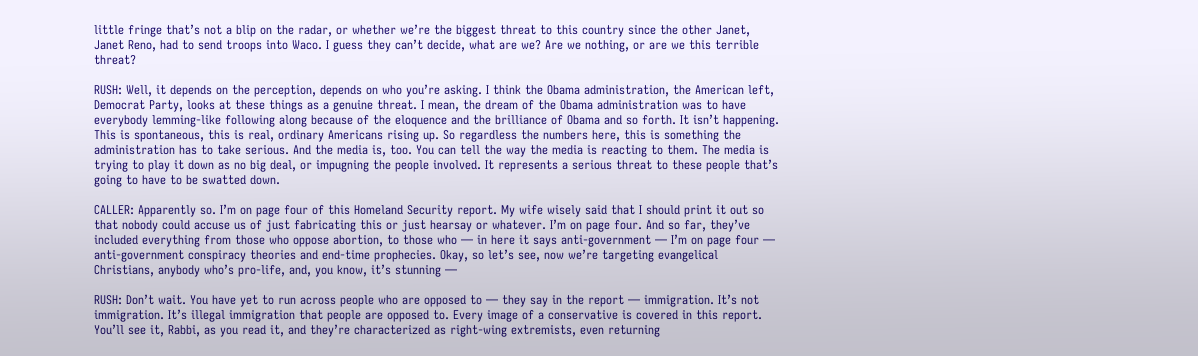little fringe that’s not a blip on the radar, or whether we’re the biggest threat to this country since the other Janet, Janet Reno, had to send troops into Waco. I guess they can’t decide, what are we? Are we nothing, or are we this terrible threat?

RUSH: Well, it depends on the perception, depends on who you’re asking. I think the Obama administration, the American left, Democrat Party, looks at these things as a genuine threat. I mean, the dream of the Obama administration was to have everybody lemming-like following along because of the eloquence and the brilliance of Obama and so forth. It isn’t happening. This is spontaneous, this is real, ordinary Americans rising up. So regardless the numbers here, this is something the administration has to take serious. And the media is, too. You can tell the way the media is reacting to them. The media is trying to play it down as no big deal, or impugning the people involved. It represents a serious threat to these people that’s going to have to be swatted down.

CALLER: Apparently so. I’m on page four of this Homeland Security report. My wife wisely said that I should print it out so that nobody could accuse us of just fabricating this or just hearsay or whatever. I’m on page four. And so far, they’ve included everything from those who oppose abortion, to those who — in here it says anti-government — I’m on page four — anti-government conspiracy theories and end-time prophecies. Okay, so let’s see, now we’re targeting evangelical Christians, anybody who’s pro-life, and, you know, it’s stunning —

RUSH: Don’t wait. You have yet to run across people who are opposed to — they say in the report — immigration. It’s not immigration. It’s illegal immigration that people are opposed to. Every image of a conservative is covered in this report. You’ll see it, Rabbi, as you read it, and they’re characterized as right-wing extremists, even returning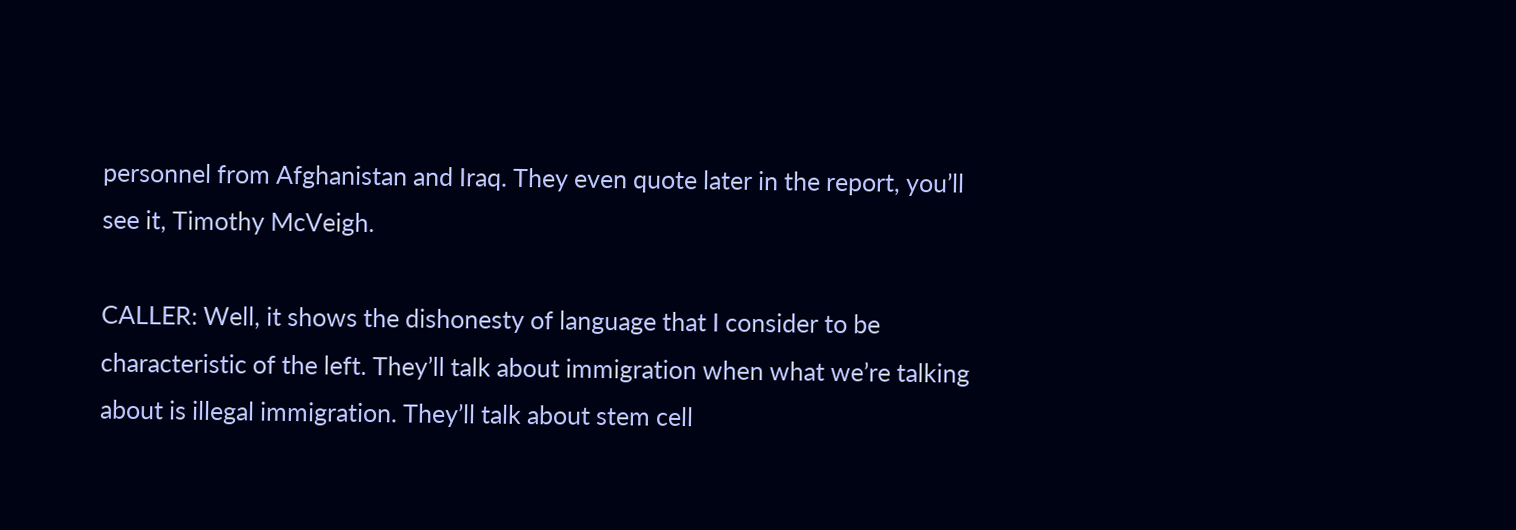personnel from Afghanistan and Iraq. They even quote later in the report, you’ll see it, Timothy McVeigh.

CALLER: Well, it shows the dishonesty of language that I consider to be characteristic of the left. They’ll talk about immigration when what we’re talking about is illegal immigration. They’ll talk about stem cell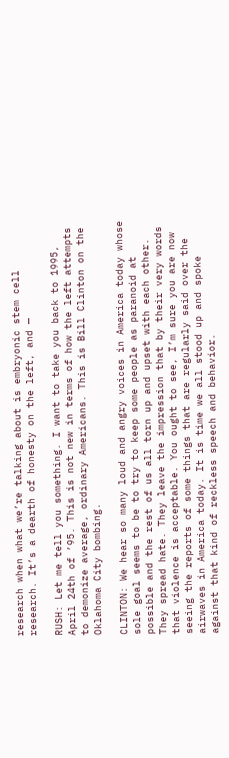research when what we’re talking about is embryonic stem cell research. It’s a dearth of honesty on the left, and —

RUSH: Let me tell you something. I want to take you back to 1995, April 24th of ’95. This is not new in terms of how the left attempts to demonize average, ordinary Americans. This is Bill Clinton on the Oklahoma City bombing.

CLINTON: We hear so many loud and angry voices in America today whose sole goal seems to be to try to keep some people as paranoid at possible and the rest of us all torn up and upset with each other. They spread hate. They leave the impression that by their very words that violence is acceptable. You ought to see, I’m sure you are now seeing the reports of some things that are regularly said over the airwaves in America today. It is time we all stood up and spoke against that kind of reckless speech and behavior.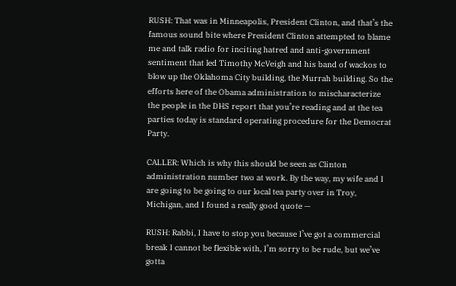RUSH: That was in Minneapolis, President Clinton, and that’s the famous sound bite where President Clinton attempted to blame me and talk radio for inciting hatred and anti-government sentiment that led Timothy McVeigh and his band of wackos to blow up the Oklahoma City building, the Murrah building. So the efforts here of the Obama administration to mischaracterize the people in the DHS report that you’re reading and at the tea parties today is standard operating procedure for the Democrat Party.

CALLER: Which is why this should be seen as Clinton administration number two at work. By the way, my wife and I are going to be going to our local tea party over in Troy, Michigan, and I found a really good quote —

RUSH: Rabbi, I have to stop you because I’ve got a commercial break I cannot be flexible with, I’m sorry to be rude, but we’ve gotta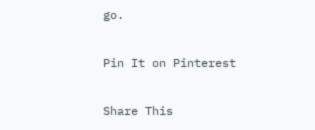go.

Pin It on Pinterest

Share This